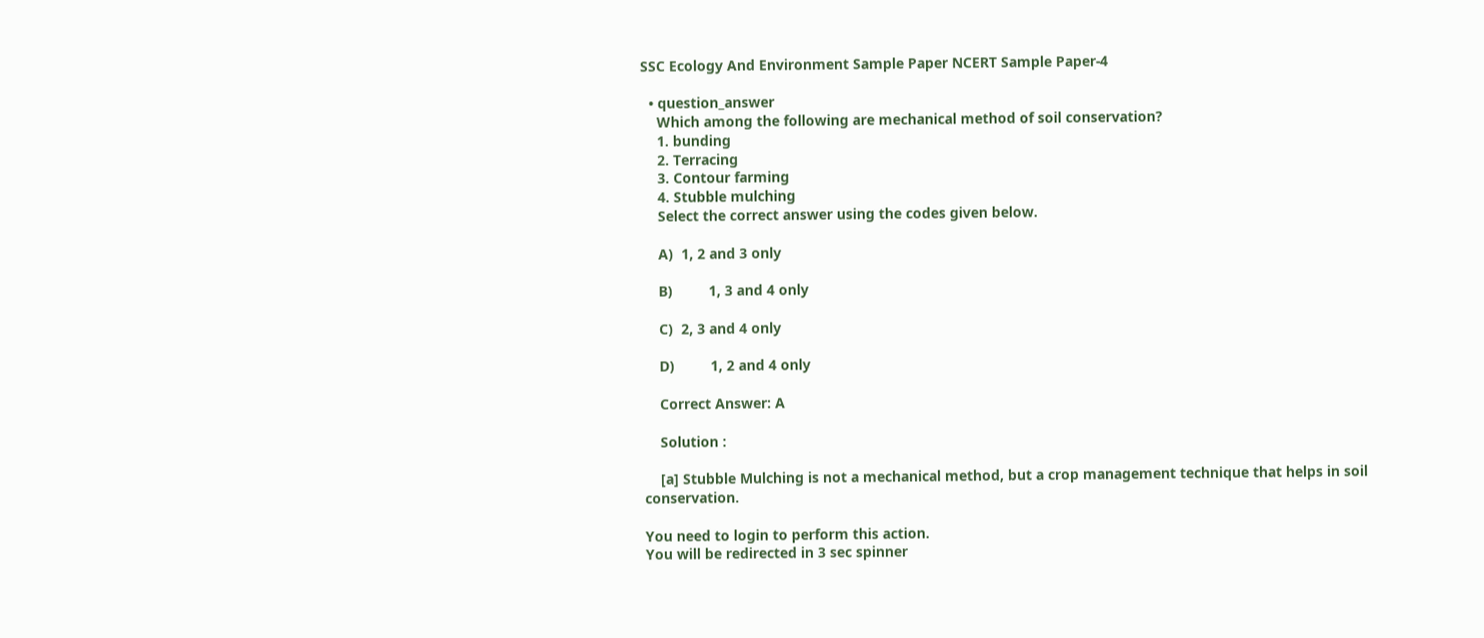SSC Ecology And Environment Sample Paper NCERT Sample Paper-4

  • question_answer
    Which among the following are mechanical method of soil conservation?
    1. bunding
    2. Terracing
    3. Contour farming
    4. Stubble mulching
    Select the correct answer using the codes given below.

    A)  1, 2 and 3 only

    B)         1, 3 and 4 only

    C)  2, 3 and 4 only

    D)         1, 2 and 4 only

    Correct Answer: A

    Solution :

    [a] Stubble Mulching is not a mechanical method, but a crop management technique that helps in soil conservation.

You need to login to perform this action.
You will be redirected in 3 sec spinner